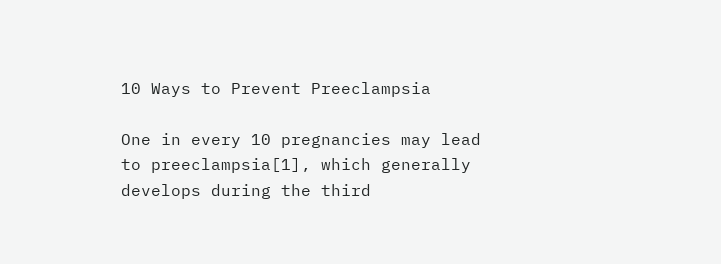10 Ways to Prevent Preeclampsia

One in every 10 pregnancies may lead to preeclampsia[1], which generally develops during the third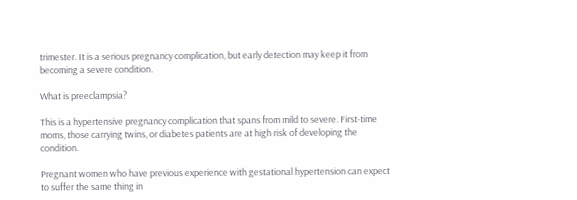trimester. It is a serious pregnancy complication, but early detection may keep it from becoming a severe condition.

What is preeclampsia?

This is a hypertensive pregnancy complication that spans from mild to severe. First-time moms, those carrying twins, or diabetes patients are at high risk of developing the condition.

Pregnant women who have previous experience with gestational hypertension can expect to suffer the same thing in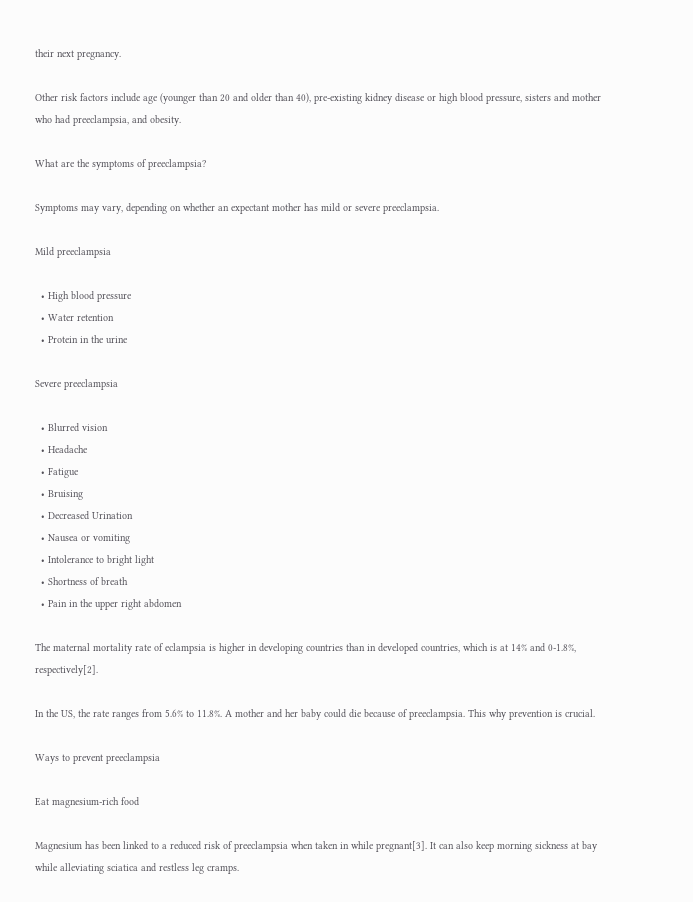their next pregnancy.

Other risk factors include age (younger than 20 and older than 40), pre-existing kidney disease or high blood pressure, sisters and mother who had preeclampsia, and obesity.

What are the symptoms of preeclampsia?

Symptoms may vary, depending on whether an expectant mother has mild or severe preeclampsia.

Mild preeclampsia

  • High blood pressure
  • Water retention
  • Protein in the urine

Severe preeclampsia

  • Blurred vision
  • Headache
  • Fatigue
  • Bruising
  • Decreased Urination
  • Nausea or vomiting
  • Intolerance to bright light
  • Shortness of breath
  • Pain in the upper right abdomen

The maternal mortality rate of eclampsia is higher in developing countries than in developed countries, which is at 14% and 0-1.8%, respectively[2].

In the US, the rate ranges from 5.6% to 11.8%. A mother and her baby could die because of preeclampsia. This why prevention is crucial.

Ways to prevent preeclampsia

Eat magnesium-rich food

Magnesium has been linked to a reduced risk of preeclampsia when taken in while pregnant[3]. It can also keep morning sickness at bay while alleviating sciatica and restless leg cramps.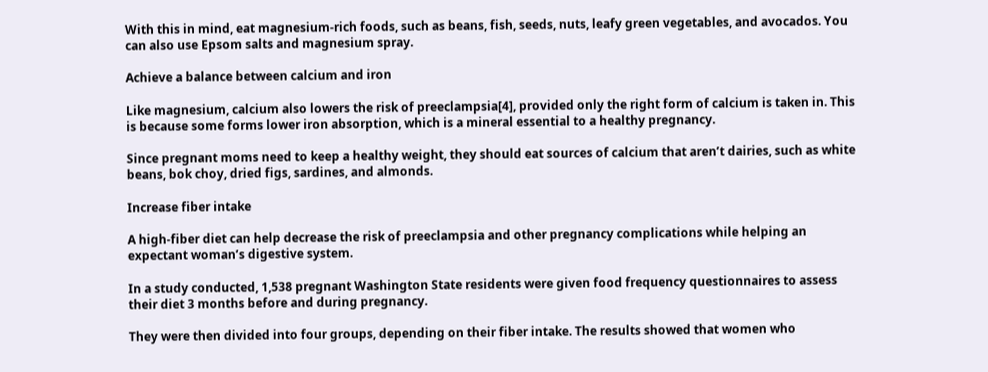With this in mind, eat magnesium-rich foods, such as beans, fish, seeds, nuts, leafy green vegetables, and avocados. You can also use Epsom salts and magnesium spray.

Achieve a balance between calcium and iron

Like magnesium, calcium also lowers the risk of preeclampsia[4], provided only the right form of calcium is taken in. This is because some forms lower iron absorption, which is a mineral essential to a healthy pregnancy.

Since pregnant moms need to keep a healthy weight, they should eat sources of calcium that aren’t dairies, such as white beans, bok choy, dried figs, sardines, and almonds.

Increase fiber intake

A high-fiber diet can help decrease the risk of preeclampsia and other pregnancy complications while helping an expectant woman’s digestive system.

In a study conducted, 1,538 pregnant Washington State residents were given food frequency questionnaires to assess their diet 3 months before and during pregnancy.

They were then divided into four groups, depending on their fiber intake. The results showed that women who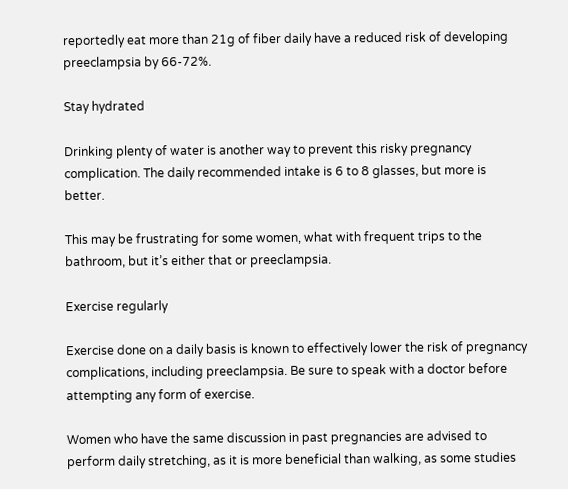reportedly eat more than 21g of fiber daily have a reduced risk of developing preeclampsia by 66-72%.

Stay hydrated

Drinking plenty of water is another way to prevent this risky pregnancy complication. The daily recommended intake is 6 to 8 glasses, but more is better.

This may be frustrating for some women, what with frequent trips to the bathroom, but it’s either that or preeclampsia.

Exercise regularly

Exercise done on a daily basis is known to effectively lower the risk of pregnancy complications, including preeclampsia. Be sure to speak with a doctor before attempting any form of exercise.

Women who have the same discussion in past pregnancies are advised to perform daily stretching, as it is more beneficial than walking, as some studies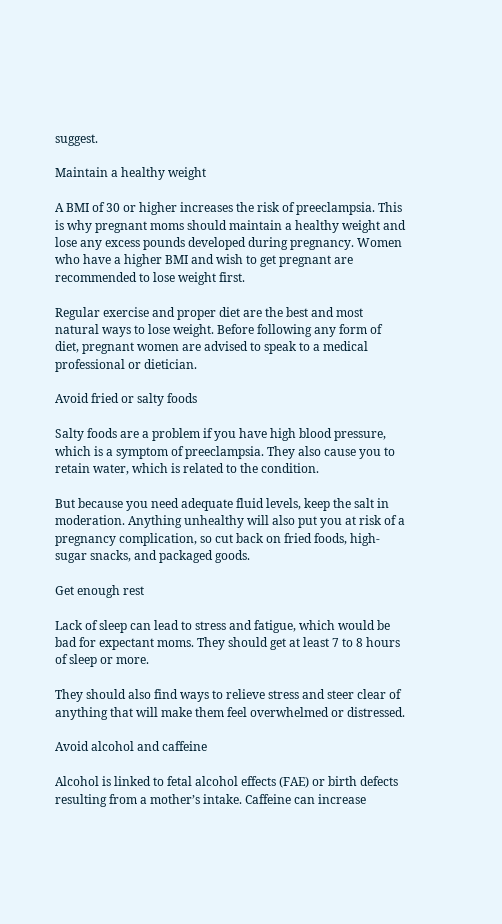suggest.

Maintain a healthy weight

A BMI of 30 or higher increases the risk of preeclampsia. This is why pregnant moms should maintain a healthy weight and lose any excess pounds developed during pregnancy. Women who have a higher BMI and wish to get pregnant are recommended to lose weight first.

Regular exercise and proper diet are the best and most natural ways to lose weight. Before following any form of diet, pregnant women are advised to speak to a medical professional or dietician.

Avoid fried or salty foods

Salty foods are a problem if you have high blood pressure, which is a symptom of preeclampsia. They also cause you to retain water, which is related to the condition.

But because you need adequate fluid levels, keep the salt in moderation. Anything unhealthy will also put you at risk of a pregnancy complication, so cut back on fried foods, high-sugar snacks, and packaged goods.

Get enough rest

Lack of sleep can lead to stress and fatigue, which would be bad for expectant moms. They should get at least 7 to 8 hours of sleep or more.

They should also find ways to relieve stress and steer clear of anything that will make them feel overwhelmed or distressed.

Avoid alcohol and caffeine

Alcohol is linked to fetal alcohol effects (FAE) or birth defects resulting from a mother’s intake. Caffeine can increase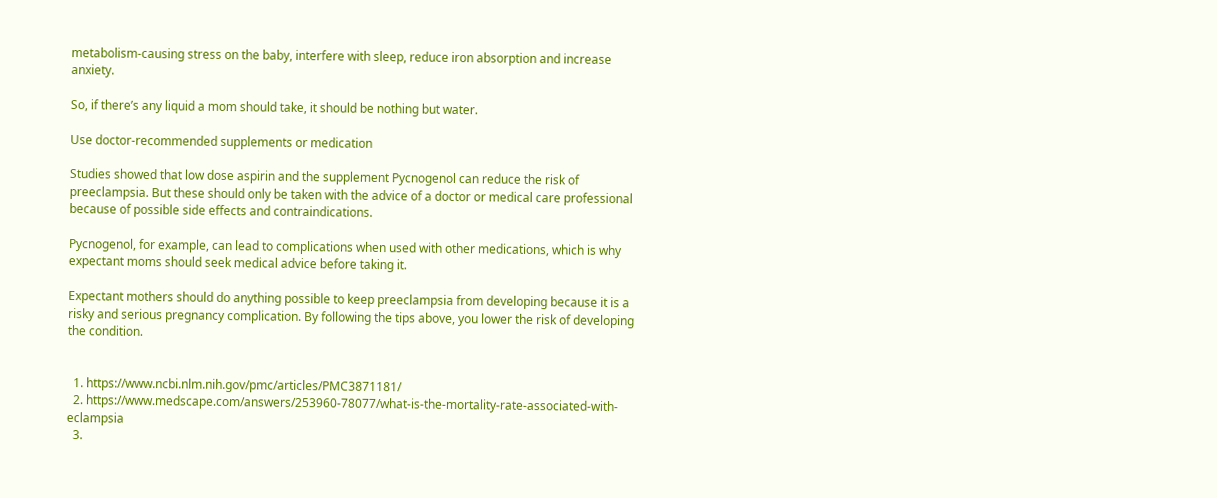metabolism-causing stress on the baby, interfere with sleep, reduce iron absorption and increase anxiety.

So, if there’s any liquid a mom should take, it should be nothing but water.

Use doctor-recommended supplements or medication

Studies showed that low dose aspirin and the supplement Pycnogenol can reduce the risk of preeclampsia. But these should only be taken with the advice of a doctor or medical care professional because of possible side effects and contraindications.

Pycnogenol, for example, can lead to complications when used with other medications, which is why expectant moms should seek medical advice before taking it.

Expectant mothers should do anything possible to keep preeclampsia from developing because it is a risky and serious pregnancy complication. By following the tips above, you lower the risk of developing the condition.


  1. https://www.ncbi.nlm.nih.gov/pmc/articles/PMC3871181/
  2. https://www.medscape.com/answers/253960-78077/what-is-the-mortality-rate-associated-with-eclampsia
  3.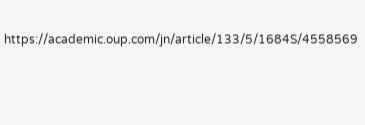https://academic.oup.com/jn/article/133/5/1684S/4558569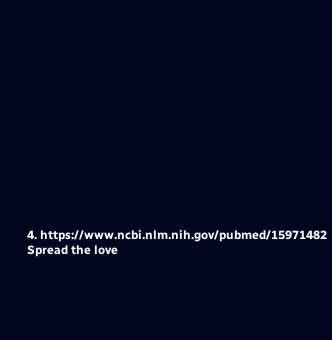4. https://www.ncbi.nlm.nih.gov/pubmed/15971482
Spread the love